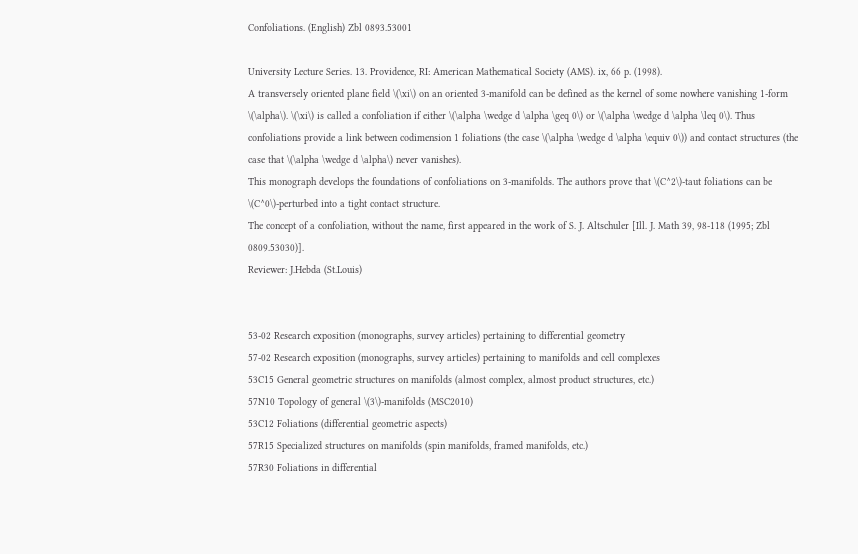Confoliations. (English) Zbl 0893.53001

University Lecture Series. 13. Providence, RI: American Mathematical Society (AMS). ix, 66 p. (1998).
A transversely oriented plane field \(\xi\) on an oriented 3-manifold can be defined as the kernel of some nowhere vanishing 1-form \(\alpha\). \(\xi\) is called a confoliation if either \(\alpha \wedge d \alpha \geq 0\) or \(\alpha \wedge d \alpha \leq 0\). Thus confoliations provide a link between codimension 1 foliations (the case \(\alpha \wedge d \alpha \equiv 0\)) and contact structures (the case that \(\alpha \wedge d \alpha\) never vanishes).
This monograph develops the foundations of confoliations on 3-manifolds. The authors prove that \(C^2\)-taut foliations can be \(C^0\)-perturbed into a tight contact structure.
The concept of a confoliation, without the name, first appeared in the work of S. J. Altschuler [Ill. J. Math 39, 98-118 (1995; Zbl 0809.53030)].
Reviewer: J.Hebda (St.Louis)


53-02 Research exposition (monographs, survey articles) pertaining to differential geometry
57-02 Research exposition (monographs, survey articles) pertaining to manifolds and cell complexes
53C15 General geometric structures on manifolds (almost complex, almost product structures, etc.)
57N10 Topology of general \(3\)-manifolds (MSC2010)
53C12 Foliations (differential geometric aspects)
57R15 Specialized structures on manifolds (spin manifolds, framed manifolds, etc.)
57R30 Foliations in differential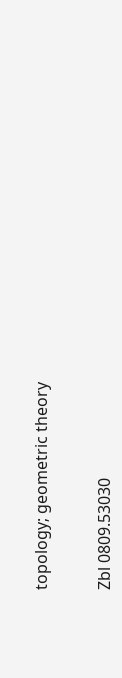topology; geometric theory


Zbl 0809.53030